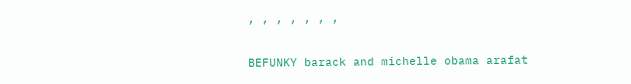, , , , , , ,

BEFUNKY barack and michelle obama arafat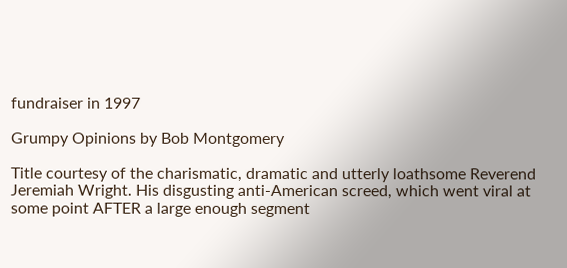fundraiser in 1997

Grumpy Opinions by Bob Montgomery

Title courtesy of the charismatic, dramatic and utterly loathsome Reverend Jeremiah Wright. His disgusting anti-American screed, which went viral at some point AFTER a large enough segment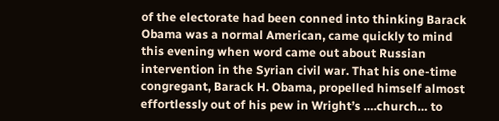of the electorate had been conned into thinking Barack Obama was a normal American, came quickly to mind this evening when word came out about Russian intervention in the Syrian civil war. That his one-time congregant, Barack H. Obama, propelled himself almost effortlessly out of his pew in Wright’s ….church… to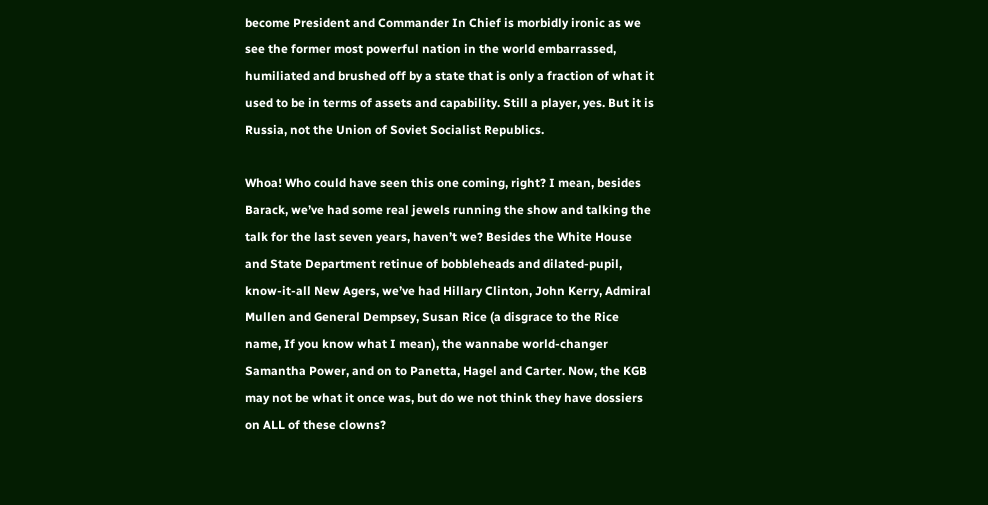become President and Commander In Chief is morbidly ironic as we see the former most powerful nation in the world embarrassed, humiliated and brushed off by a state that is only a fraction of what it used to be in terms of assets and capability. Still a player, yes. But it is Russia, not the Union of Soviet Socialist Republics.

Whoa! Who could have seen this one coming, right? I mean, besides Barack, we’ve had some real jewels running the show and talking the talk for the last seven years, haven’t we? Besides the White House and State Department retinue of bobbleheads and dilated-pupil, know-it-all New Agers, we’ve had Hillary Clinton, John Kerry, Admiral Mullen and General Dempsey, Susan Rice (a disgrace to the Rice name, If you know what I mean), the wannabe world-changer Samantha Power, and on to Panetta, Hagel and Carter. Now, the KGB may not be what it once was, but do we not think they have dossiers on ALL of these clowns?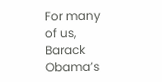For many of us, Barack Obama’s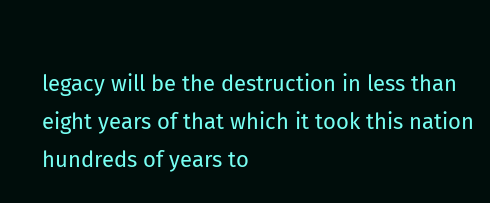legacy will be the destruction in less than eight years of that which it took this nation hundreds of years to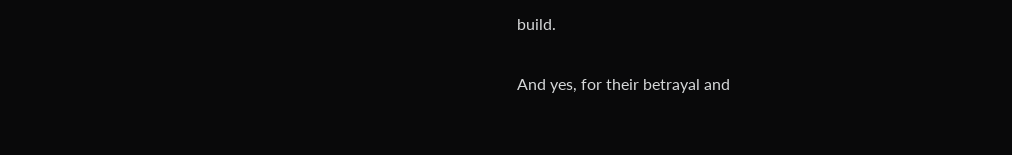build.

And yes, for their betrayal and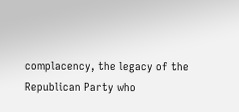complacency, the legacy of the Republican Party who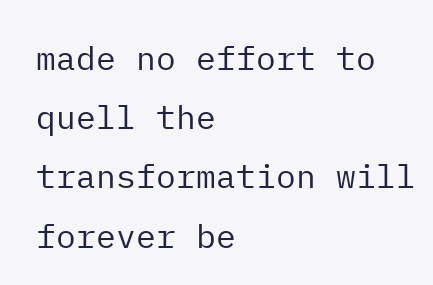made no effort to quell the transformation will forever be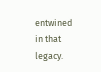entwined in that legacy.